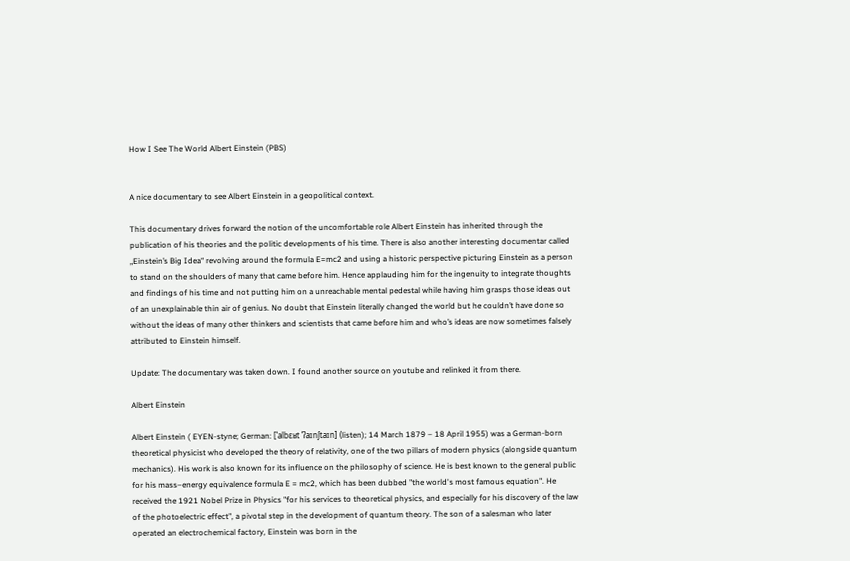How I See The World Albert Einstein (PBS)


A nice documentary to see Albert Einstein in a geopolitical context.

This documentary drives forward the notion of the uncomfortable role Albert Einstein has inherited through the publication of his theories and the politic developments of his time. There is also another interesting documentar called „Einstein’s Big Idea“ revolving around the formula E=mc2 and using a historic perspective picturing Einstein as a person to stand on the shoulders of many that came before him. Hence applauding him for the ingenuity to integrate thoughts and findings of his time and not putting him on a unreachable mental pedestal while having him grasps those ideas out of an unexplainable thin air of genius. No doubt that Einstein literally changed the world but he couldn’t have done so without the ideas of many other thinkers and scientists that came before him and who’s ideas are now sometimes falsely attributed to Einstein himself.

Update: The documentary was taken down. I found another source on youtube and relinked it from there.

Albert Einstein

Albert Einstein ( EYEN-styne; German: [ˈalbɛʁt ˈʔaɪnʃtaɪn] (listen); 14 March 1879 – 18 April 1955) was a German-born theoretical physicist who developed the theory of relativity, one of the two pillars of modern physics (alongside quantum mechanics). His work is also known for its influence on the philosophy of science. He is best known to the general public for his mass–energy equivalence formula E = mc2, which has been dubbed "the world's most famous equation". He received the 1921 Nobel Prize in Physics "for his services to theoretical physics, and especially for his discovery of the law of the photoelectric effect", a pivotal step in the development of quantum theory. The son of a salesman who later operated an electrochemical factory, Einstein was born in the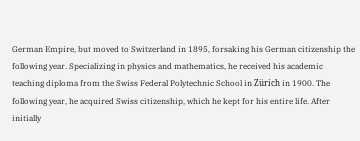German Empire, but moved to Switzerland in 1895, forsaking his German citizenship the following year. Specializing in physics and mathematics, he received his academic teaching diploma from the Swiss Federal Polytechnic School in Zürich in 1900. The following year, he acquired Swiss citizenship, which he kept for his entire life. After initially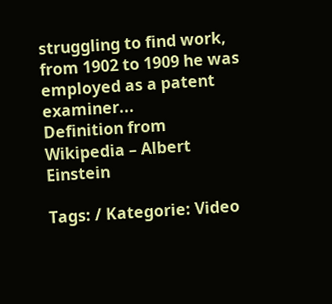struggling to find work, from 1902 to 1909 he was employed as a patent examiner...
Definition from Wikipedia – Albert Einstein

Tags: / Kategorie: Video